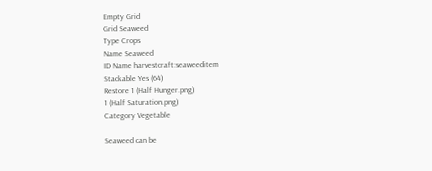Empty Grid
Grid Seaweed
Type Crops
Name Seaweed
ID Name harvestcraft:seaweeditem
Stackable Yes (64)
Restore 1 (Half Hunger.png)
1 (Half Saturation.png)
Category Vegetable

Seaweed can be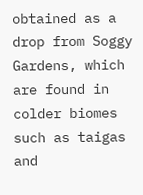obtained as a drop from Soggy Gardens, which are found in colder biomes such as taigas and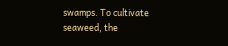swamps. To cultivate seaweed, the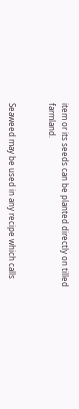item or its seeds can be planted directly on tilled farmland.


Seaweed may be used in any recipe which calls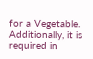for a Vegetable. Additionally, it is required in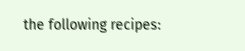the following recipes: